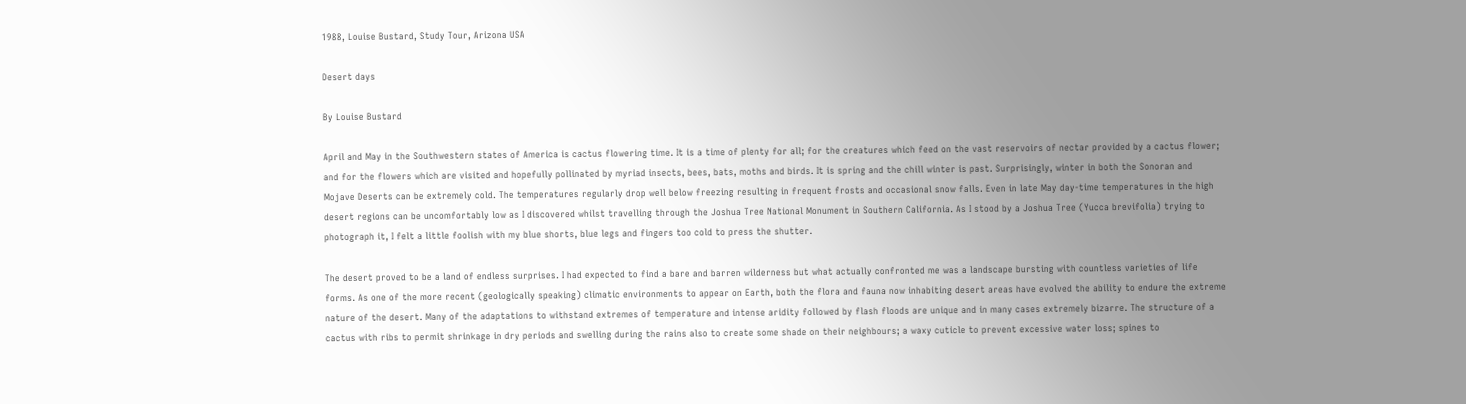1988, Louise Bustard, Study Tour, Arizona USA

Desert days

By Louise Bustard

April and May in the Southwestern states of America is cactus flowering time. It is a time of plenty for all; for the creatures which feed on the vast reservoirs of nectar provided by a cactus flower; and for the flowers which are visited and hopefully pollinated by myriad insects, bees, bats, moths and birds. It is spring and the chill winter is past. Surprisingly, winter in both the Sonoran and Mojave Deserts can be extremely cold. The temperatures regularly drop well below freezing resulting in frequent frosts and occasional snow falls. Even in late May day-time temperatures in the high desert regions can be uncomfortably low as I discovered whilst travelling through the Joshua Tree National Monument in Southern California. As I stood by a Joshua Tree (Yucca brevifolia) trying to photograph it, I felt a little foolish with my blue shorts, blue legs and fingers too cold to press the shutter.

The desert proved to be a land of endless surprises. I had expected to find a bare and barren wilderness but what actually confronted me was a landscape bursting with countless varieties of life forms. As one of the more recent (geologically speaking) climatic environments to appear on Earth, both the flora and fauna now inhabiting desert areas have evolved the ability to endure the extreme nature of the desert. Many of the adaptations to withstand extremes of temperature and intense aridity followed by flash floods are unique and in many cases extremely bizarre. The structure of a cactus with ribs to permit shrinkage in dry periods and swelling during the rains also to create some shade on their neighbours; a waxy cuticle to prevent excessive water loss; spines to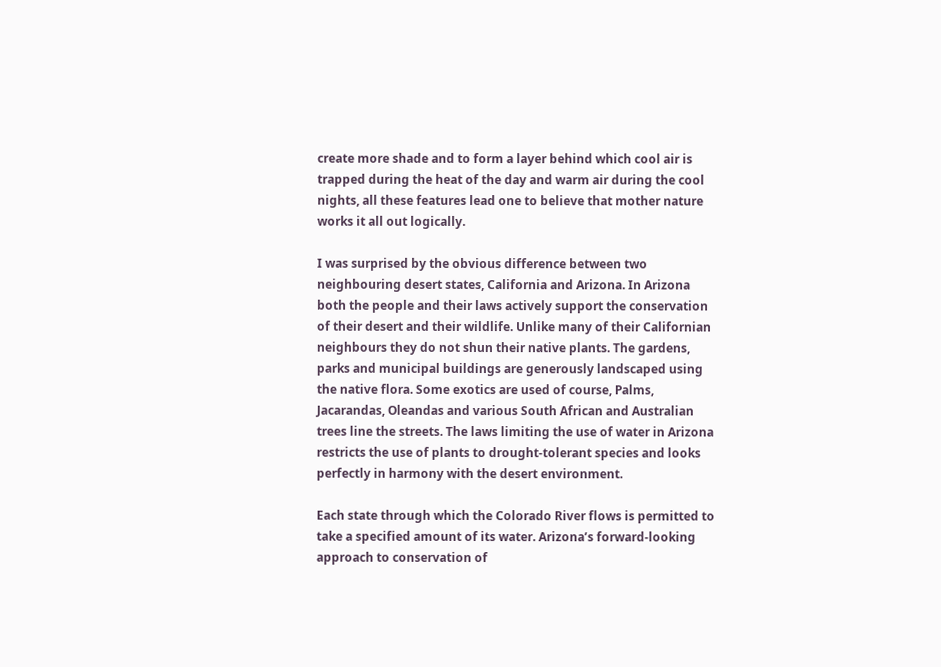create more shade and to form a layer behind which cool air is trapped during the heat of the day and warm air during the cool nights, all these features lead one to believe that mother nature works it all out logically.

I was surprised by the obvious difference between two neighbouring desert states, California and Arizona. In Arizona both the people and their laws actively support the conservation of their desert and their wildlife. Unlike many of their Californian neighbours they do not shun their native plants. The gardens, parks and municipal buildings are generously landscaped using the native flora. Some exotics are used of course, Palms, Jacarandas, Oleandas and various South African and Australian trees line the streets. The laws limiting the use of water in Arizona restricts the use of plants to drought-tolerant species and looks perfectly in harmony with the desert environment.

Each state through which the Colorado River flows is permitted to take a specified amount of its water. Arizona’s forward-looking approach to conservation of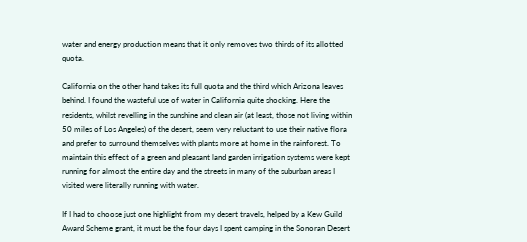water and energy production means that it only removes two thirds of its allotted quota.

California on the other hand takes its full quota and the third which Arizona leaves behind. I found the wasteful use of water in California quite shocking. Here the residents, whilst revelling in the sunshine and clean air (at least, those not living within 50 miles of Los Angeles) of the desert, seem very reluctant to use their native flora and prefer to surround themselves with plants more at home in the rainforest. To maintain this effect of a green and pleasant land garden irrigation systems were kept running for almost the entire day and the streets in many of the suburban areas I visited were literally running with water.

If I had to choose just one highlight from my desert travels, helped by a Kew Guild Award Scheme grant, it must be the four days I spent camping in the Sonoran Desert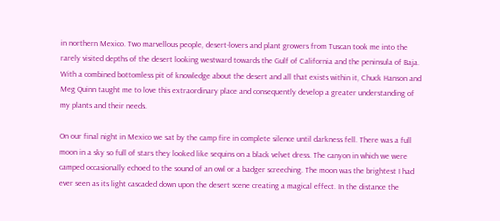in northern Mexico. Two marvellous people, desert-lovers and plant growers from Tuscan took me into the rarely visited depths of the desert looking westward towards the Gulf of California and the peninsula of Baja. With a combined bottomless pit of knowledge about the desert and all that exists within it, Chuck Hanson and Meg Quinn taught me to love this extraordinary place and consequently develop a greater understanding of my plants and their needs.

On our final night in Mexico we sat by the camp fire in complete silence until darkness fell. There was a full moon in a sky so full of stars they looked like sequins on a black velvet dress. The canyon in which we were camped occasionally echoed to the sound of an owl or a badger screeching. The moon was the brightest I had ever seen as its light cascaded down upon the desert scene creating a magical effect. In the distance the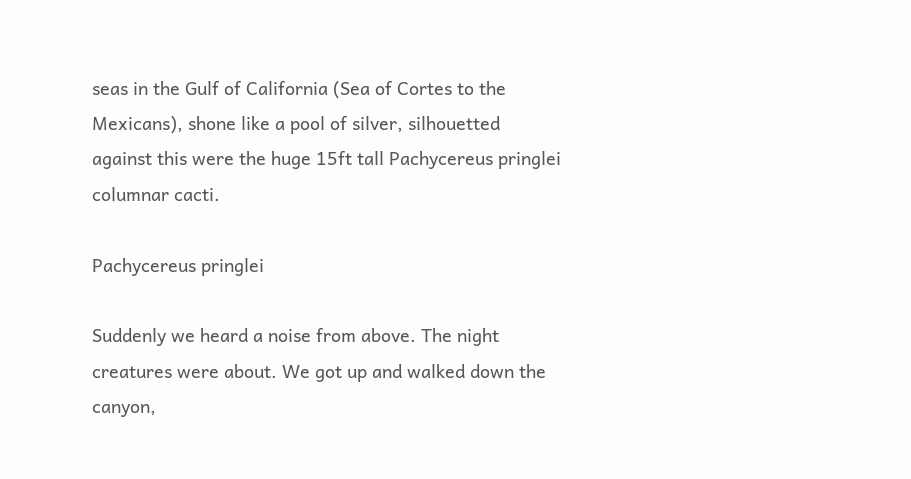seas in the Gulf of California (Sea of Cortes to the Mexicans), shone like a pool of silver, silhouetted against this were the huge 15ft tall Pachycereus pringlei columnar cacti.

Pachycereus pringlei

Suddenly we heard a noise from above. The night creatures were about. We got up and walked down the canyon,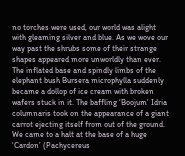no torches were used, our world was alight with gleaming silver and blue. As we wove our way past the shrubs some of their strange shapes appeared more unworldly than ever. The inflated base and spindly limbs of the elephant bush Bursera microphylla suddenly became a dollop of ice cream with broken wafers stuck in it. The baffling ‘Boojum’ Idria columnaris took on the appearance of a giant carrot ejecting itself from out of the ground. We came to a halt at the base of a huge ‘Cardon’ (Pachycereus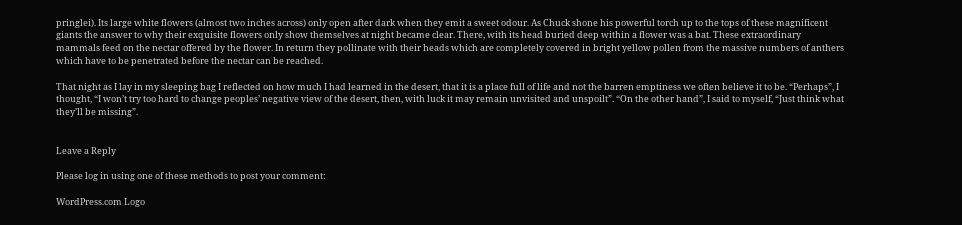pringlei). Its large white flowers (almost two inches across) only open after dark when they emit a sweet odour. As Chuck shone his powerful torch up to the tops of these magnificent giants the answer to why their exquisite flowers only show themselves at night became clear. There, with its head buried deep within a flower was a bat. These extraordinary mammals feed on the nectar offered by the flower. In return they pollinate with their heads which are completely covered in bright yellow pollen from the massive numbers of anthers which have to be penetrated before the nectar can be reached.

That night as I lay in my sleeping bag I reflected on how much I had learned in the desert, that it is a place full of life and not the barren emptiness we often believe it to be. “Perhaps”, I thought, “I won’t try too hard to change peoples’ negative view of the desert, then, with luck it may remain unvisited and unspoilt”. “On the other hand”, I said to myself, “Just think what they’ll be missing”.


Leave a Reply

Please log in using one of these methods to post your comment:

WordPress.com Logo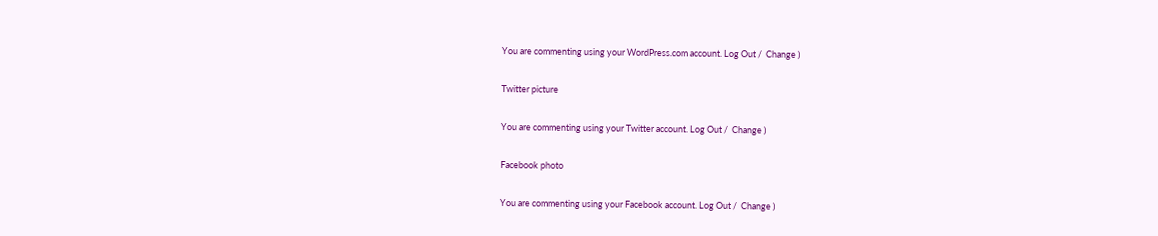You are commenting using your WordPress.com account. Log Out /  Change )

Twitter picture

You are commenting using your Twitter account. Log Out /  Change )

Facebook photo

You are commenting using your Facebook account. Log Out /  Change )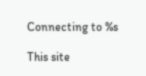Connecting to %s

This site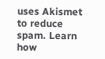uses Akismet to reduce spam. Learn how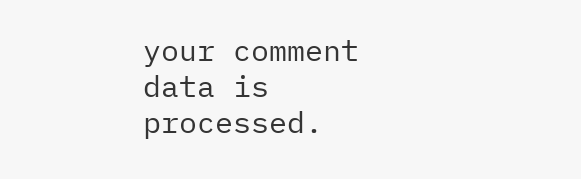your comment data is processed.